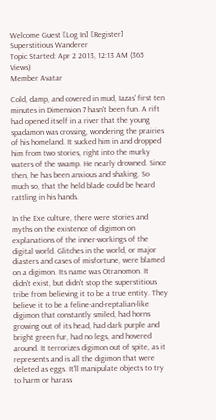Welcome Guest [Log In] [Register]
Superstitious Wanderer
Topic Started: Apr 2 2013, 12:13 AM (365 Views)
Member Avatar

Cold, damp, and covered in mud, Iazas' first ten minutes in Dimension 7 hasn't been fun. A rift had opened itself in a river that the young spadamon was crossing, wondering the prairies of his homeland. It sucked him in and dropped him from two stories, right into the murky waters of the swamp. He nearly drowned. Since then, he has been anxious and shaking. So much so, that the held blade could be heard rattling in his hands.

In the Exe culture, there were stories and myths on the existence of digimon on explanations of the inner-workings of the digital world. Glitches in the world, or major diasters and cases of misfortune, were blamed on a digimon. Its name was Otranomon. It didn't exist, but didn't stop the superstitious tribe from believing it to be a true entity. They believe it to be a feline-and-reptalian-like digimon that constantly smiled, had horns growing out of its head, had dark purple and bright green fur, had no legs, and hovered around. It terrorizes digimon out of spite, as it represents and is all the digimon that were deleted as eggs. It'll manipulate objects to try to harm or harass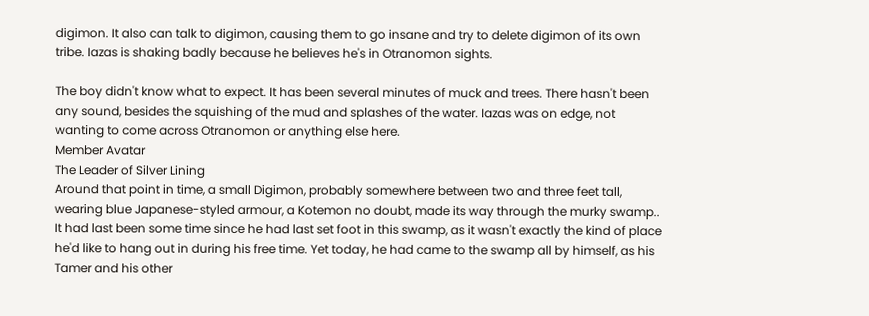digimon. It also can talk to digimon, causing them to go insane and try to delete digimon of its own tribe. Iazas is shaking badly because he believes he's in Otranomon sights.

The boy didn't know what to expect. It has been several minutes of muck and trees. There hasn't been any sound, besides the squishing of the mud and splashes of the water. Iazas was on edge, not wanting to come across Otranomon or anything else here.
Member Avatar
The Leader of Silver Lining
Around that point in time, a small Digimon, probably somewhere between two and three feet tall, wearing blue Japanese-styled armour, a Kotemon no doubt, made its way through the murky swamp.. It had last been some time since he had last set foot in this swamp, as it wasn't exactly the kind of place he'd like to hang out in during his free time. Yet today, he had came to the swamp all by himself, as his Tamer and his other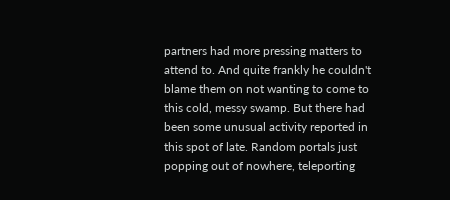partners had more pressing matters to attend to. And quite frankly he couldn't blame them on not wanting to come to this cold, messy swamp. But there had been some unusual activity reported in this spot of late. Random portals just popping out of nowhere, teleporting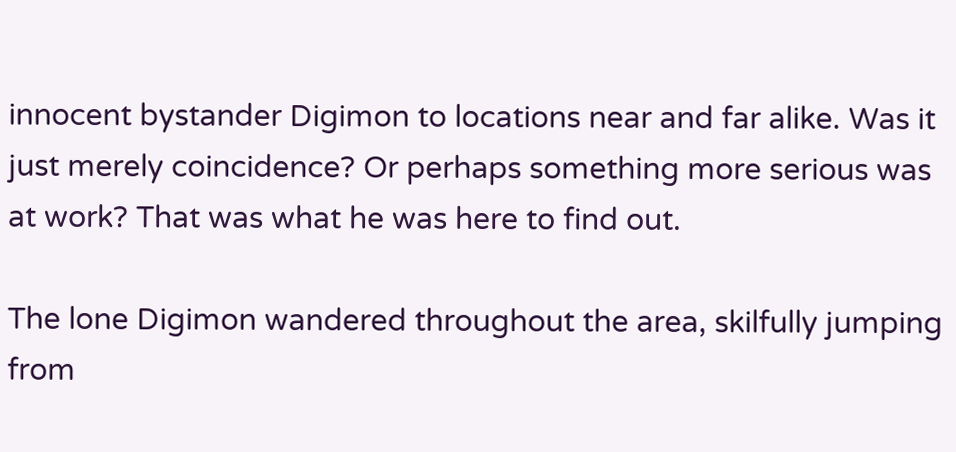innocent bystander Digimon to locations near and far alike. Was it just merely coincidence? Or perhaps something more serious was at work? That was what he was here to find out.

The lone Digimon wandered throughout the area, skilfully jumping from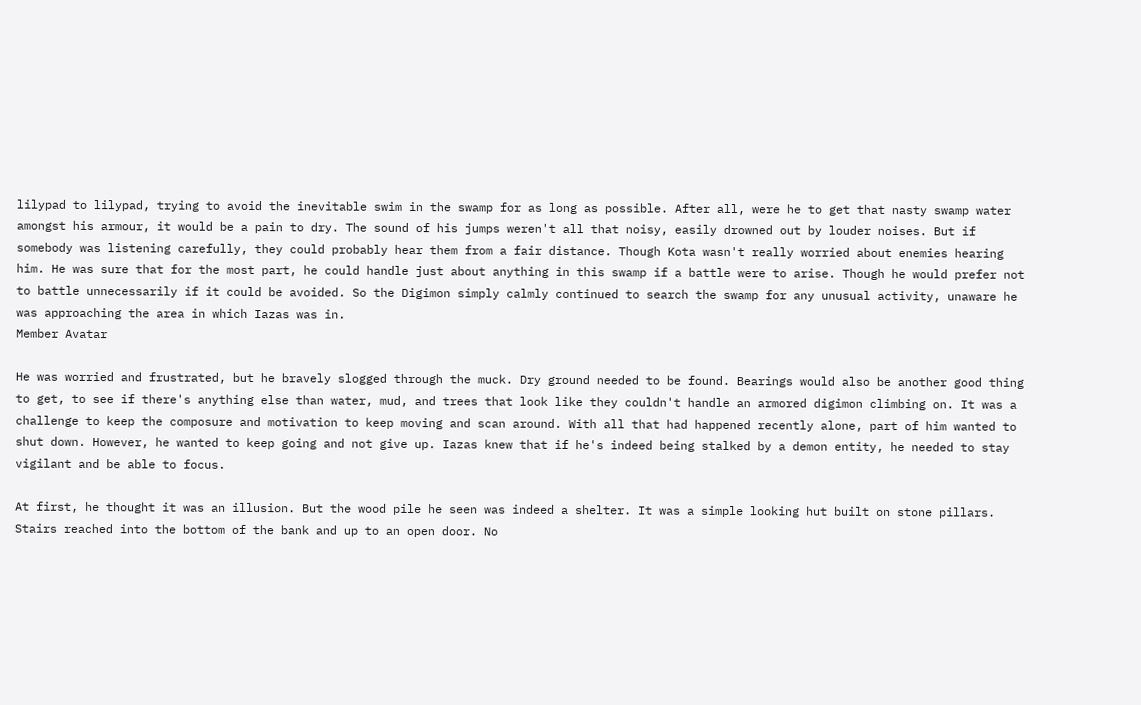lilypad to lilypad, trying to avoid the inevitable swim in the swamp for as long as possible. After all, were he to get that nasty swamp water amongst his armour, it would be a pain to dry. The sound of his jumps weren't all that noisy, easily drowned out by louder noises. But if somebody was listening carefully, they could probably hear them from a fair distance. Though Kota wasn't really worried about enemies hearing him. He was sure that for the most part, he could handle just about anything in this swamp if a battle were to arise. Though he would prefer not to battle unnecessarily if it could be avoided. So the Digimon simply calmly continued to search the swamp for any unusual activity, unaware he was approaching the area in which Iazas was in.
Member Avatar

He was worried and frustrated, but he bravely slogged through the muck. Dry ground needed to be found. Bearings would also be another good thing to get, to see if there's anything else than water, mud, and trees that look like they couldn't handle an armored digimon climbing on. It was a challenge to keep the composure and motivation to keep moving and scan around. With all that had happened recently alone, part of him wanted to shut down. However, he wanted to keep going and not give up. Iazas knew that if he's indeed being stalked by a demon entity, he needed to stay vigilant and be able to focus.

At first, he thought it was an illusion. But the wood pile he seen was indeed a shelter. It was a simple looking hut built on stone pillars. Stairs reached into the bottom of the bank and up to an open door. No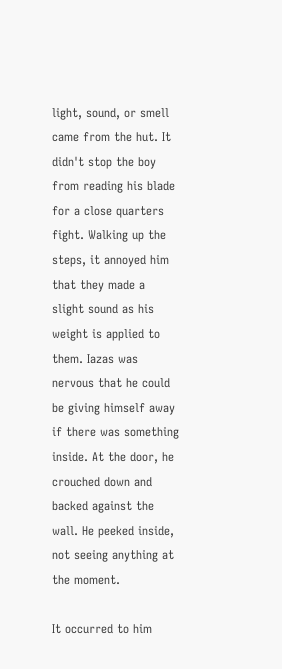light, sound, or smell came from the hut. It didn't stop the boy from reading his blade for a close quarters fight. Walking up the steps, it annoyed him that they made a slight sound as his weight is applied to them. Iazas was nervous that he could be giving himself away if there was something inside. At the door, he crouched down and backed against the wall. He peeked inside, not seeing anything at the moment.

It occurred to him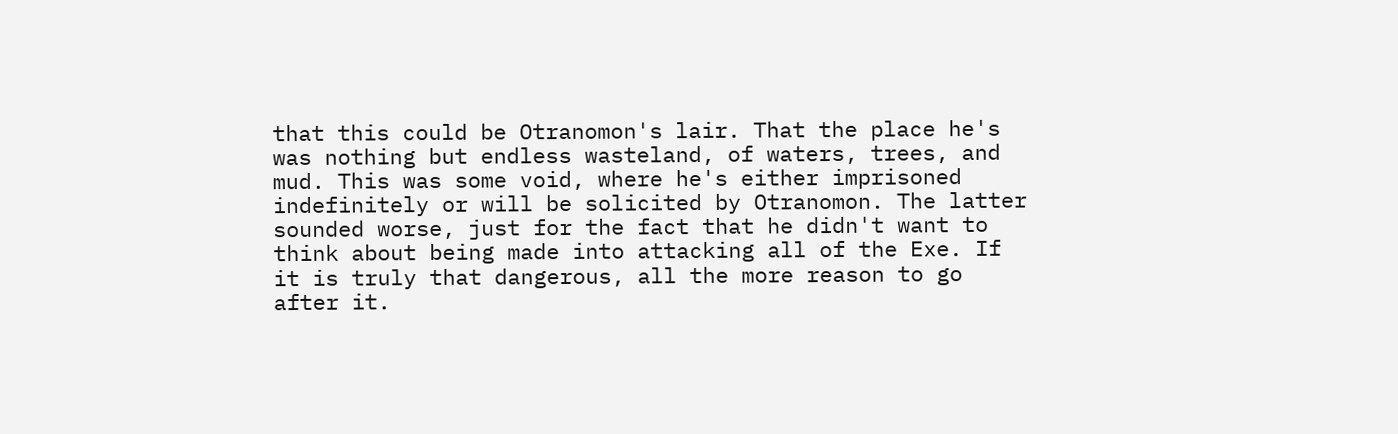that this could be Otranomon's lair. That the place he's was nothing but endless wasteland, of waters, trees, and mud. This was some void, where he's either imprisoned indefinitely or will be solicited by Otranomon. The latter sounded worse, just for the fact that he didn't want to think about being made into attacking all of the Exe. If it is truly that dangerous, all the more reason to go after it.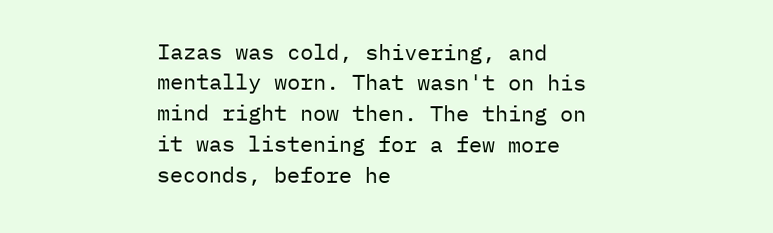Iazas was cold, shivering, and mentally worn. That wasn't on his mind right now then. The thing on it was listening for a few more seconds, before he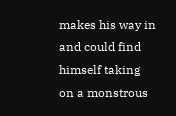makes his way in and could find himself taking on a monstrous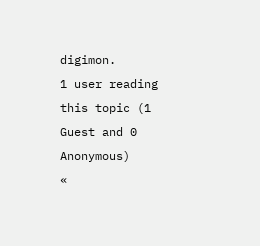digimon.
1 user reading this topic (1 Guest and 0 Anonymous)
«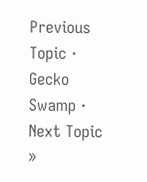Previous Topic · Gecko Swamp · Next Topic »